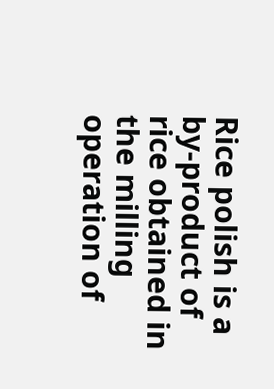Rice polish is a by-product of rice obtained in the milling operation of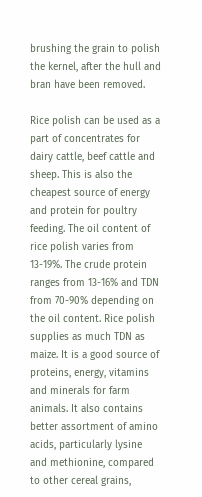brushing the grain to polish the kernel, after the hull and bran have been removed.

Rice polish can be used as a part of concentrates for dairy cattle, beef cattle and sheep. This is also the cheapest source of energy and protein for poultry feeding. The oil content of rice polish varies from 13-19%. The crude protein ranges from 13-16% and TDN from 70-90% depending on the oil content. Rice polish supplies as much TDN as maize. It is a good source of proteins, energy, vitamins and minerals for farm animals. It also contains better assortment of amino acids, particularly lysine and methionine, compared to other cereal grains,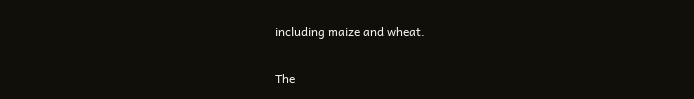including maize and wheat.

The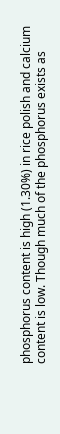phosphorus content is high (1.30%) in rice polish and calcium content is low. Though much of the phosphorus exists as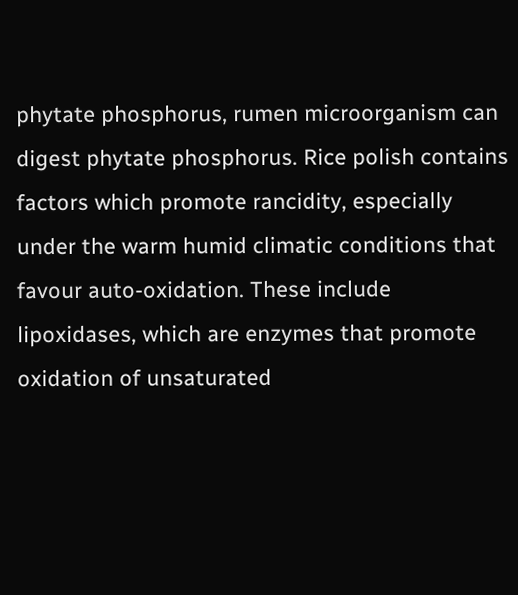phytate phosphorus, rumen microorganism can digest phytate phosphorus. Rice polish contains factors which promote rancidity, especially under the warm humid climatic conditions that favour auto-oxidation. These include lipoxidases, which are enzymes that promote oxidation of unsaturated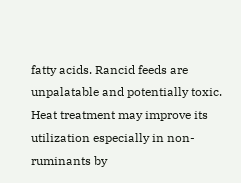fatty acids. Rancid feeds are unpalatable and potentially toxic. Heat treatment may improve its utilization especially in non-ruminants by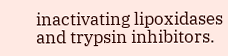inactivating lipoxidases and trypsin inhibitors.